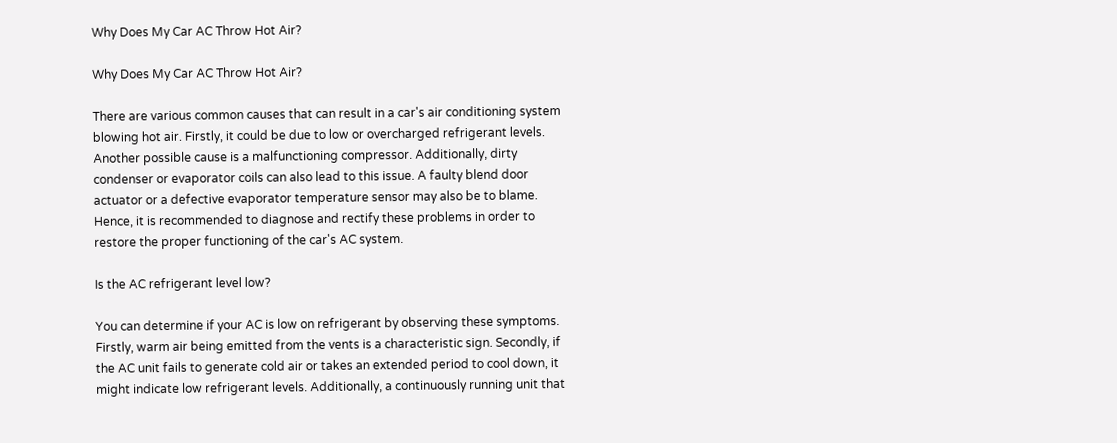Why Does My Car AC Throw Hot Air?

Why Does My Car AC Throw Hot Air?

There are various common causes that can result in a car's air conditioning system blowing hot air. Firstly, it could be due to low or overcharged refrigerant levels. Another possible cause is a malfunctioning compressor. Additionally, dirty condenser or evaporator coils can also lead to this issue. A faulty blend door actuator or a defective evaporator temperature sensor may also be to blame. Hence, it is recommended to diagnose and rectify these problems in order to restore the proper functioning of the car's AC system.

Is the AC refrigerant level low?

You can determine if your AC is low on refrigerant by observing these symptoms. Firstly, warm air being emitted from the vents is a characteristic sign. Secondly, if the AC unit fails to generate cold air or takes an extended period to cool down, it might indicate low refrigerant levels. Additionally, a continuously running unit that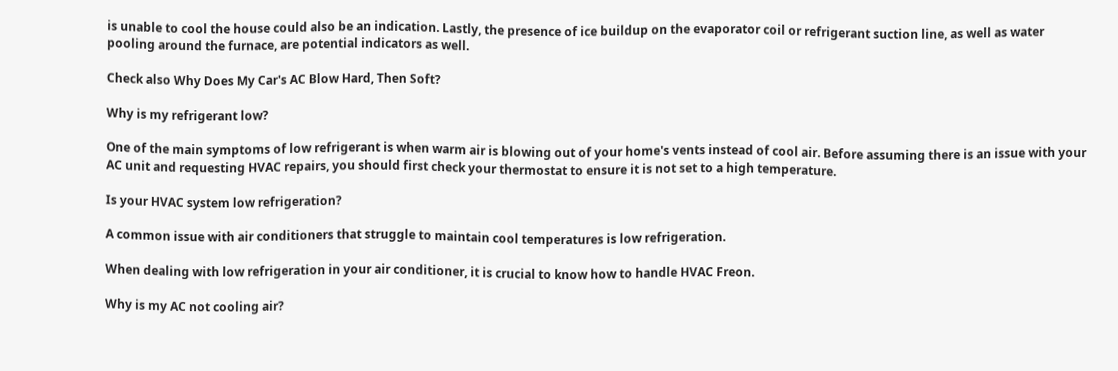is unable to cool the house could also be an indication. Lastly, the presence of ice buildup on the evaporator coil or refrigerant suction line, as well as water pooling around the furnace, are potential indicators as well.

Check also Why Does My Car's AC Blow Hard, Then Soft?

Why is my refrigerant low?

One of the main symptoms of low refrigerant is when warm air is blowing out of your home's vents instead of cool air. Before assuming there is an issue with your AC unit and requesting HVAC repairs, you should first check your thermostat to ensure it is not set to a high temperature.

Is your HVAC system low refrigeration?

A common issue with air conditioners that struggle to maintain cool temperatures is low refrigeration.

When dealing with low refrigeration in your air conditioner, it is crucial to know how to handle HVAC Freon.

Why is my AC not cooling air?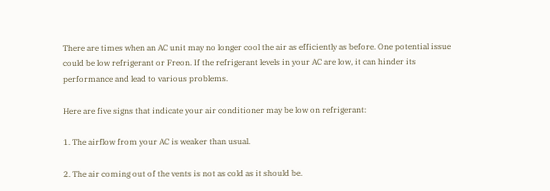There are times when an AC unit may no longer cool the air as efficiently as before. One potential issue could be low refrigerant or Freon. If the refrigerant levels in your AC are low, it can hinder its performance and lead to various problems.

Here are five signs that indicate your air conditioner may be low on refrigerant:

1. The airflow from your AC is weaker than usual.

2. The air coming out of the vents is not as cold as it should be.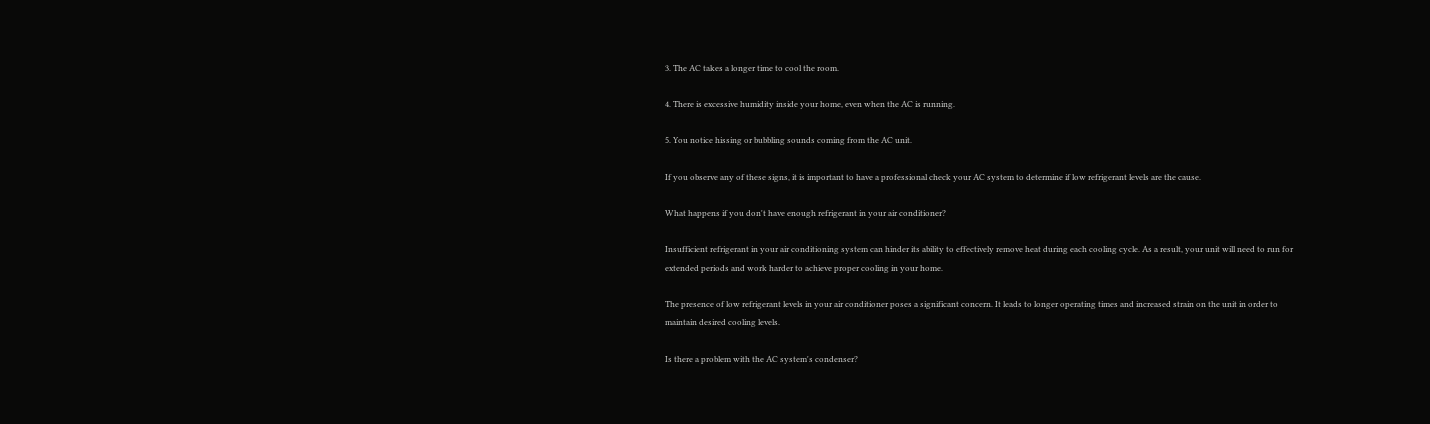3. The AC takes a longer time to cool the room.

4. There is excessive humidity inside your home, even when the AC is running.

5. You notice hissing or bubbling sounds coming from the AC unit.

If you observe any of these signs, it is important to have a professional check your AC system to determine if low refrigerant levels are the cause.

What happens if you don't have enough refrigerant in your air conditioner?

Insufficient refrigerant in your air conditioning system can hinder its ability to effectively remove heat during each cooling cycle. As a result, your unit will need to run for extended periods and work harder to achieve proper cooling in your home.

The presence of low refrigerant levels in your air conditioner poses a significant concern. It leads to longer operating times and increased strain on the unit in order to maintain desired cooling levels.

Is there a problem with the AC system's condenser?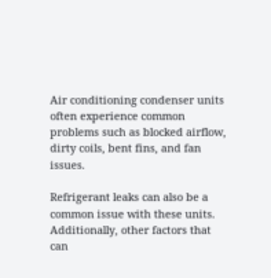Air conditioning condenser units often experience common problems such as blocked airflow, dirty coils, bent fins, and fan issues.

Refrigerant leaks can also be a common issue with these units. Additionally, other factors that can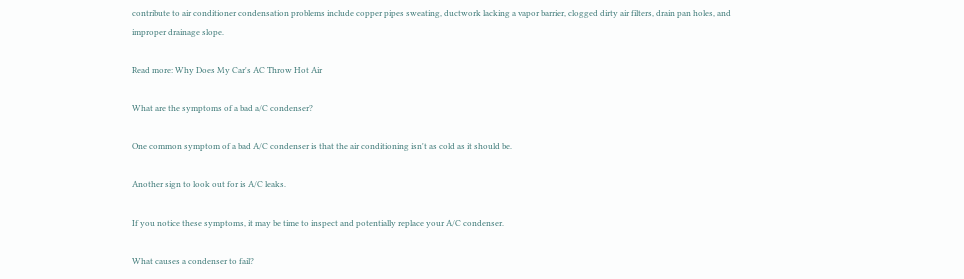contribute to air conditioner condensation problems include copper pipes sweating, ductwork lacking a vapor barrier, clogged dirty air filters, drain pan holes, and improper drainage slope.

Read more: Why Does My Car's AC Throw Hot Air

What are the symptoms of a bad a/C condenser?

One common symptom of a bad A/C condenser is that the air conditioning isn't as cold as it should be.

Another sign to look out for is A/C leaks.

If you notice these symptoms, it may be time to inspect and potentially replace your A/C condenser.

What causes a condenser to fail?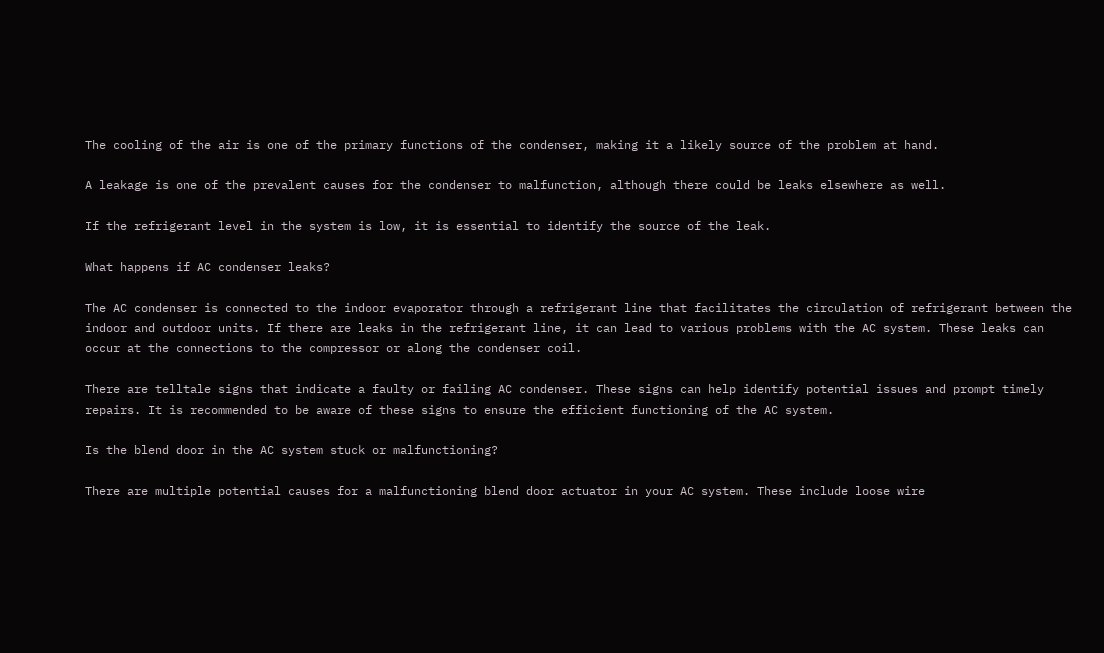The cooling of the air is one of the primary functions of the condenser, making it a likely source of the problem at hand.

A leakage is one of the prevalent causes for the condenser to malfunction, although there could be leaks elsewhere as well.

If the refrigerant level in the system is low, it is essential to identify the source of the leak.

What happens if AC condenser leaks?

The AC condenser is connected to the indoor evaporator through a refrigerant line that facilitates the circulation of refrigerant between the indoor and outdoor units. If there are leaks in the refrigerant line, it can lead to various problems with the AC system. These leaks can occur at the connections to the compressor or along the condenser coil.

There are telltale signs that indicate a faulty or failing AC condenser. These signs can help identify potential issues and prompt timely repairs. It is recommended to be aware of these signs to ensure the efficient functioning of the AC system.

Is the blend door in the AC system stuck or malfunctioning?

There are multiple potential causes for a malfunctioning blend door actuator in your AC system. These include loose wire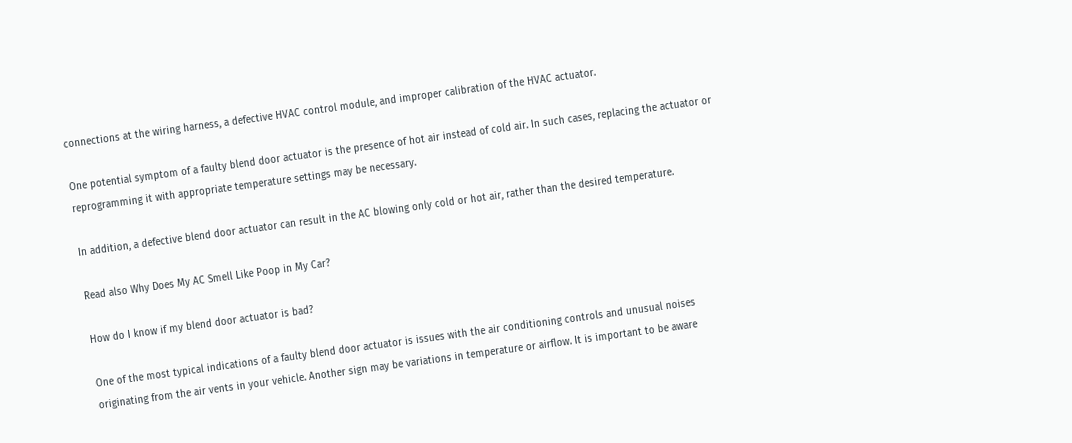connections at the wiring harness, a defective HVAC control module, and improper calibration of the HVAC actuator.

One potential symptom of a faulty blend door actuator is the presence of hot air instead of cold air. In such cases, replacing the actuator or reprogramming it with appropriate temperature settings may be necessary.

In addition, a defective blend door actuator can result in the AC blowing only cold or hot air, rather than the desired temperature.

Read also Why Does My AC Smell Like Poop in My Car?

How do I know if my blend door actuator is bad?

One of the most typical indications of a faulty blend door actuator is issues with the air conditioning controls and unusual noises originating from the air vents in your vehicle. Another sign may be variations in temperature or airflow. It is important to be aware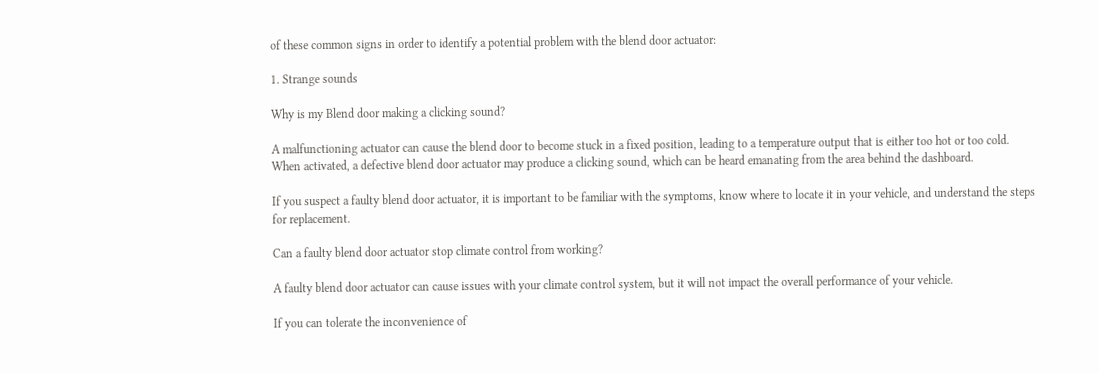of these common signs in order to identify a potential problem with the blend door actuator:

1. Strange sounds

Why is my Blend door making a clicking sound?

A malfunctioning actuator can cause the blend door to become stuck in a fixed position, leading to a temperature output that is either too hot or too cold. When activated, a defective blend door actuator may produce a clicking sound, which can be heard emanating from the area behind the dashboard.

If you suspect a faulty blend door actuator, it is important to be familiar with the symptoms, know where to locate it in your vehicle, and understand the steps for replacement.

Can a faulty blend door actuator stop climate control from working?

A faulty blend door actuator can cause issues with your climate control system, but it will not impact the overall performance of your vehicle.

If you can tolerate the inconvenience of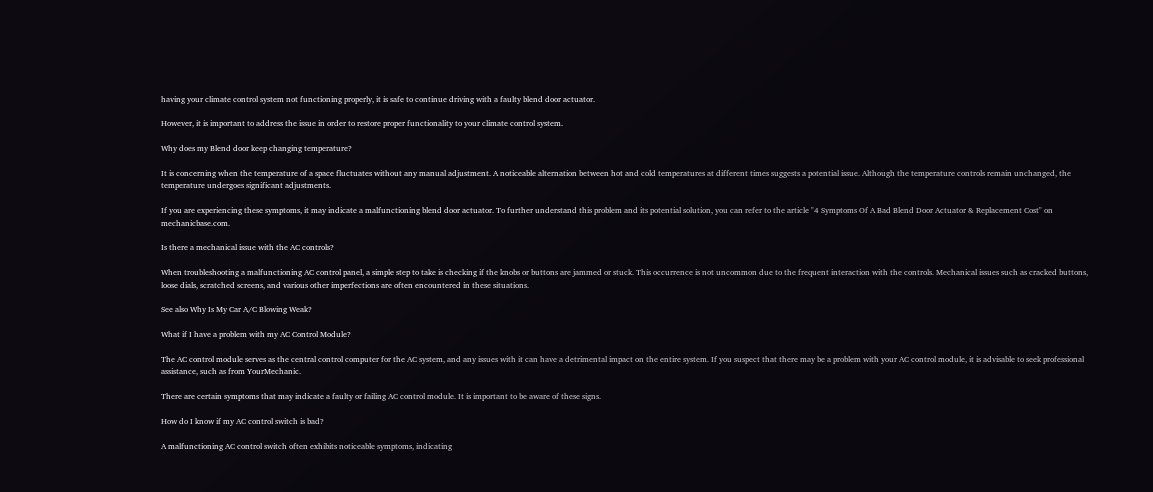having your climate control system not functioning properly, it is safe to continue driving with a faulty blend door actuator.

However, it is important to address the issue in order to restore proper functionality to your climate control system.

Why does my Blend door keep changing temperature?

It is concerning when the temperature of a space fluctuates without any manual adjustment. A noticeable alternation between hot and cold temperatures at different times suggests a potential issue. Although the temperature controls remain unchanged, the temperature undergoes significant adjustments.

If you are experiencing these symptoms, it may indicate a malfunctioning blend door actuator. To further understand this problem and its potential solution, you can refer to the article "4 Symptoms Of A Bad Blend Door Actuator & Replacement Cost" on mechanicbase.com.

Is there a mechanical issue with the AC controls?

When troubleshooting a malfunctioning AC control panel, a simple step to take is checking if the knobs or buttons are jammed or stuck. This occurrence is not uncommon due to the frequent interaction with the controls. Mechanical issues such as cracked buttons, loose dials, scratched screens, and various other imperfections are often encountered in these situations.

See also Why Is My Car A/C Blowing Weak?

What if I have a problem with my AC Control Module?

The AC control module serves as the central control computer for the AC system, and any issues with it can have a detrimental impact on the entire system. If you suspect that there may be a problem with your AC control module, it is advisable to seek professional assistance, such as from YourMechanic.

There are certain symptoms that may indicate a faulty or failing AC control module. It is important to be aware of these signs.

How do I know if my AC control switch is bad?

A malfunctioning AC control switch often exhibits noticeable symptoms, indicating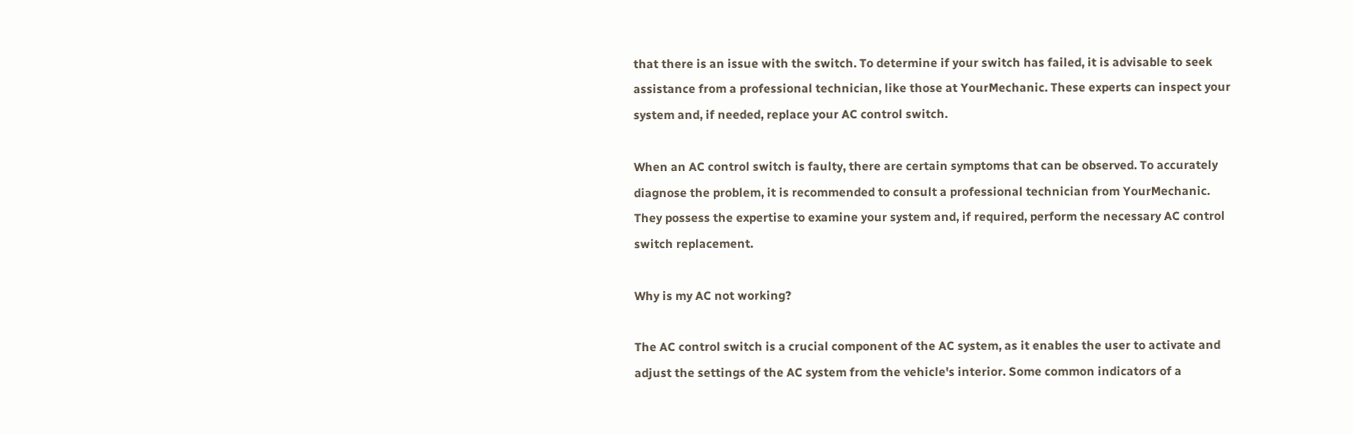that there is an issue with the switch. To determine if your switch has failed, it is advisable to seek assistance from a professional technician, like those at YourMechanic. These experts can inspect your system and, if needed, replace your AC control switch.

When an AC control switch is faulty, there are certain symptoms that can be observed. To accurately diagnose the problem, it is recommended to consult a professional technician from YourMechanic. They possess the expertise to examine your system and, if required, perform the necessary AC control switch replacement.

Why is my AC not working?

The AC control switch is a crucial component of the AC system, as it enables the user to activate and adjust the settings of the AC system from the vehicle's interior. Some common indicators of a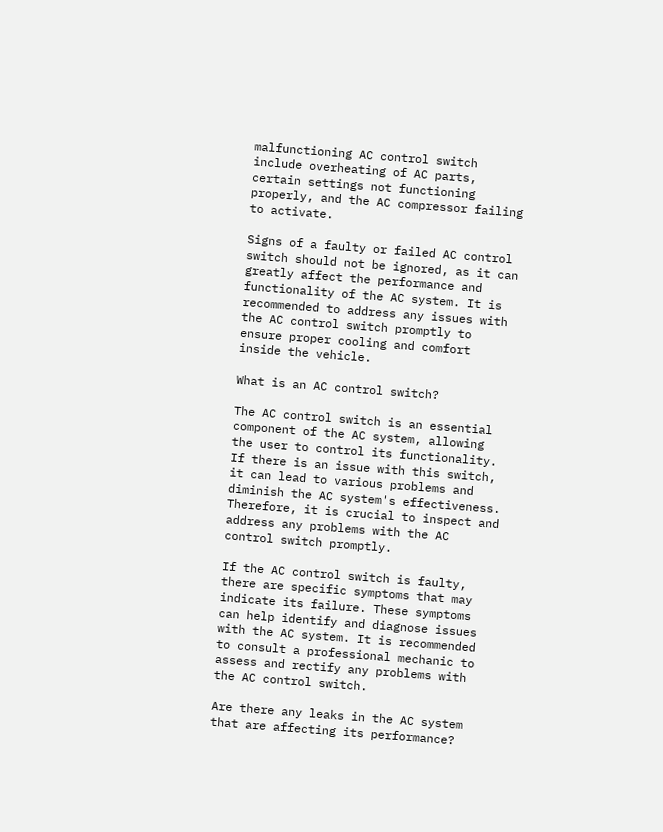malfunctioning AC control switch include overheating of AC parts, certain settings not functioning properly, and the AC compressor failing to activate.

Signs of a faulty or failed AC control switch should not be ignored, as it can greatly affect the performance and functionality of the AC system. It is recommended to address any issues with the AC control switch promptly to ensure proper cooling and comfort inside the vehicle.

What is an AC control switch?

The AC control switch is an essential component of the AC system, allowing the user to control its functionality. If there is an issue with this switch, it can lead to various problems and diminish the AC system's effectiveness. Therefore, it is crucial to inspect and address any problems with the AC control switch promptly.

If the AC control switch is faulty, there are specific symptoms that may indicate its failure. These symptoms can help identify and diagnose issues with the AC system. It is recommended to consult a professional mechanic to assess and rectify any problems with the AC control switch.

Are there any leaks in the AC system that are affecting its performance?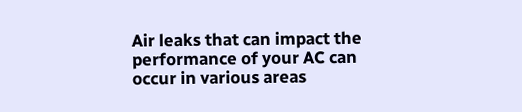Air leaks that can impact the performance of your AC can occur in various areas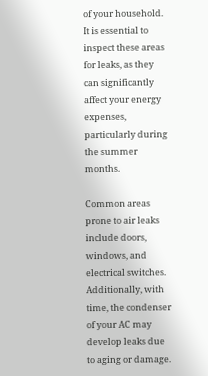of your household. It is essential to inspect these areas for leaks, as they can significantly affect your energy expenses, particularly during the summer months.

Common areas prone to air leaks include doors, windows, and electrical switches. Additionally, with time, the condenser of your AC may develop leaks due to aging or damage.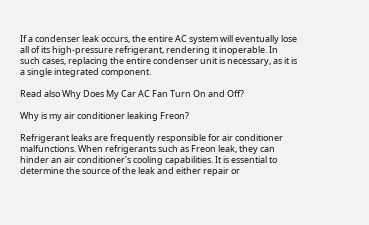If a condenser leak occurs, the entire AC system will eventually lose all of its high-pressure refrigerant, rendering it inoperable. In such cases, replacing the entire condenser unit is necessary, as it is a single integrated component.

Read also Why Does My Car AC Fan Turn On and Off?

Why is my air conditioner leaking Freon?

Refrigerant leaks are frequently responsible for air conditioner malfunctions. When refrigerants such as Freon leak, they can hinder an air conditioner's cooling capabilities. It is essential to determine the source of the leak and either repair or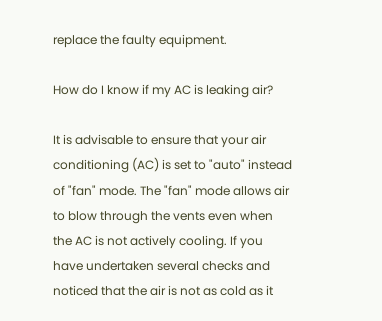replace the faulty equipment.

How do I know if my AC is leaking air?

It is advisable to ensure that your air conditioning (AC) is set to "auto" instead of "fan" mode. The "fan" mode allows air to blow through the vents even when the AC is not actively cooling. If you have undertaken several checks and noticed that the air is not as cold as it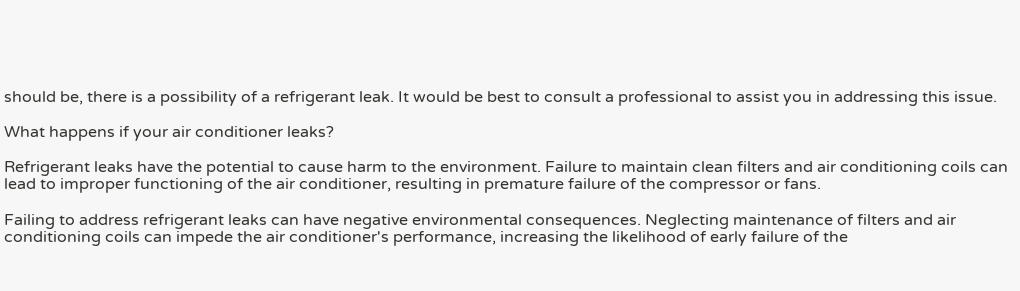should be, there is a possibility of a refrigerant leak. It would be best to consult a professional to assist you in addressing this issue.

What happens if your air conditioner leaks?

Refrigerant leaks have the potential to cause harm to the environment. Failure to maintain clean filters and air conditioning coils can lead to improper functioning of the air conditioner, resulting in premature failure of the compressor or fans.

Failing to address refrigerant leaks can have negative environmental consequences. Neglecting maintenance of filters and air conditioning coils can impede the air conditioner's performance, increasing the likelihood of early failure of the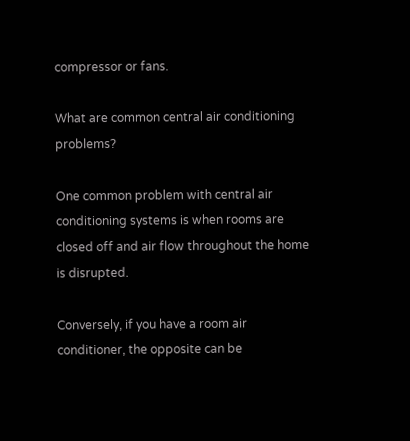compressor or fans.

What are common central air conditioning problems?

One common problem with central air conditioning systems is when rooms are closed off and air flow throughout the home is disrupted.

Conversely, if you have a room air conditioner, the opposite can be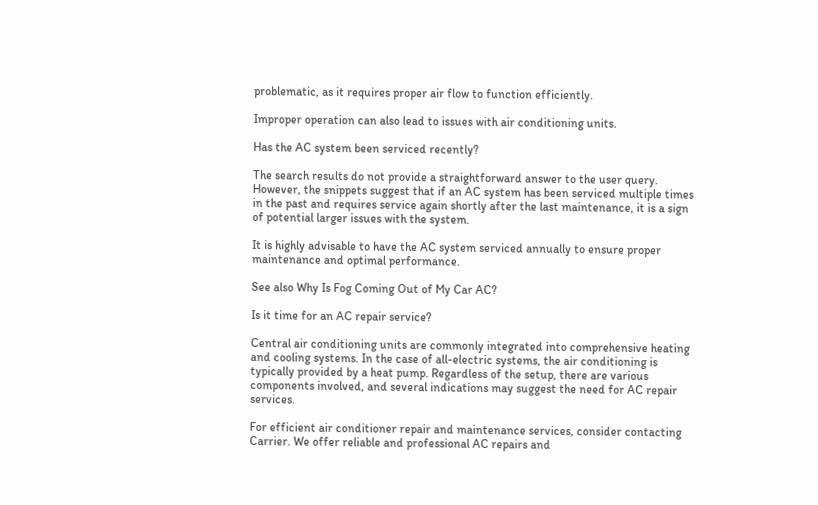problematic, as it requires proper air flow to function efficiently.

Improper operation can also lead to issues with air conditioning units.

Has the AC system been serviced recently?

The search results do not provide a straightforward answer to the user query. However, the snippets suggest that if an AC system has been serviced multiple times in the past and requires service again shortly after the last maintenance, it is a sign of potential larger issues with the system.

It is highly advisable to have the AC system serviced annually to ensure proper maintenance and optimal performance.

See also Why Is Fog Coming Out of My Car AC?

Is it time for an AC repair service?

Central air conditioning units are commonly integrated into comprehensive heating and cooling systems. In the case of all-electric systems, the air conditioning is typically provided by a heat pump. Regardless of the setup, there are various components involved, and several indications may suggest the need for AC repair services.

For efficient air conditioner repair and maintenance services, consider contacting Carrier. We offer reliable and professional AC repairs and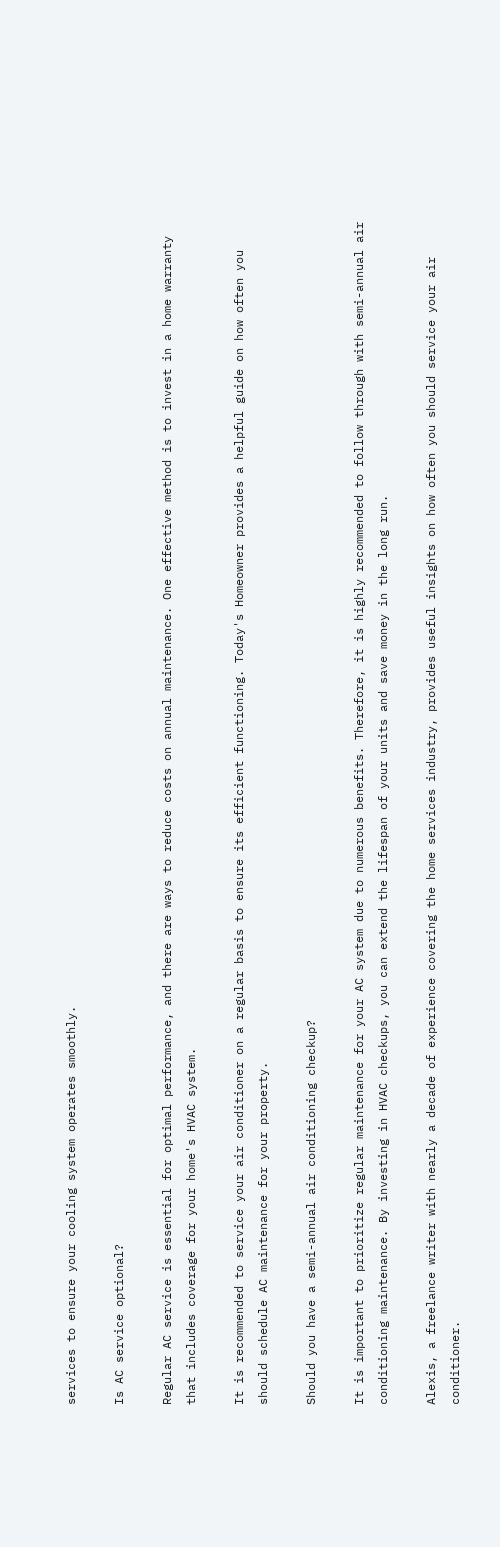services to ensure your cooling system operates smoothly.

Is AC service optional?

Regular AC service is essential for optimal performance, and there are ways to reduce costs on annual maintenance. One effective method is to invest in a home warranty that includes coverage for your home's HVAC system.

It is recommended to service your air conditioner on a regular basis to ensure its efficient functioning. Today's Homeowner provides a helpful guide on how often you should schedule AC maintenance for your property.

Should you have a semi-annual air conditioning checkup?

It is important to prioritize regular maintenance for your AC system due to numerous benefits. Therefore, it is highly recommended to follow through with semi-annual air conditioning maintenance. By investing in HVAC checkups, you can extend the lifespan of your units and save money in the long run.

Alexis, a freelance writer with nearly a decade of experience covering the home services industry, provides useful insights on how often you should service your air conditioner.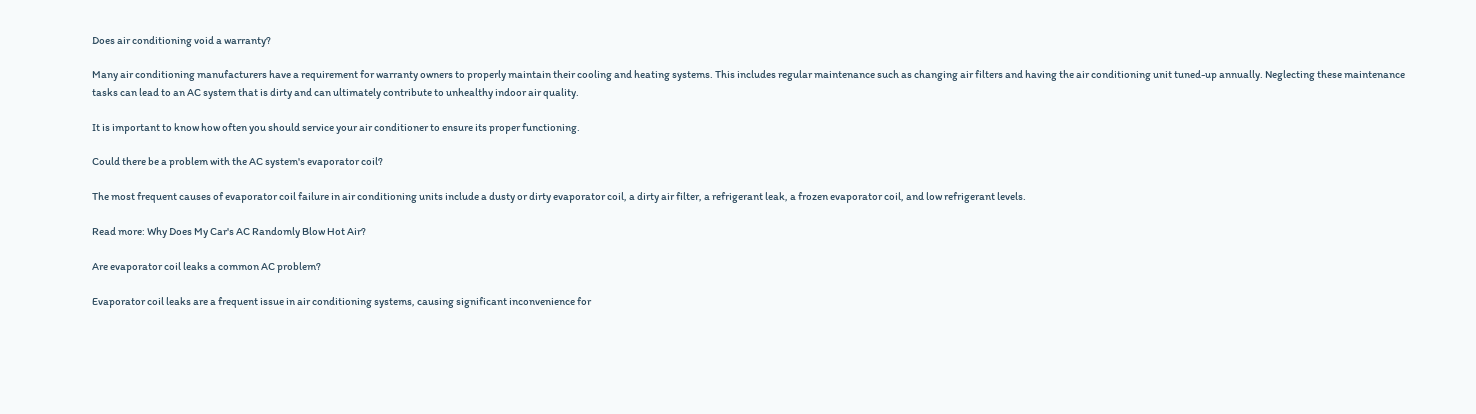Does air conditioning void a warranty?

Many air conditioning manufacturers have a requirement for warranty owners to properly maintain their cooling and heating systems. This includes regular maintenance such as changing air filters and having the air conditioning unit tuned-up annually. Neglecting these maintenance tasks can lead to an AC system that is dirty and can ultimately contribute to unhealthy indoor air quality.

It is important to know how often you should service your air conditioner to ensure its proper functioning.

Could there be a problem with the AC system's evaporator coil?

The most frequent causes of evaporator coil failure in air conditioning units include a dusty or dirty evaporator coil, a dirty air filter, a refrigerant leak, a frozen evaporator coil, and low refrigerant levels.

Read more: Why Does My Car's AC Randomly Blow Hot Air?

Are evaporator coil leaks a common AC problem?

Evaporator coil leaks are a frequent issue in air conditioning systems, causing significant inconvenience for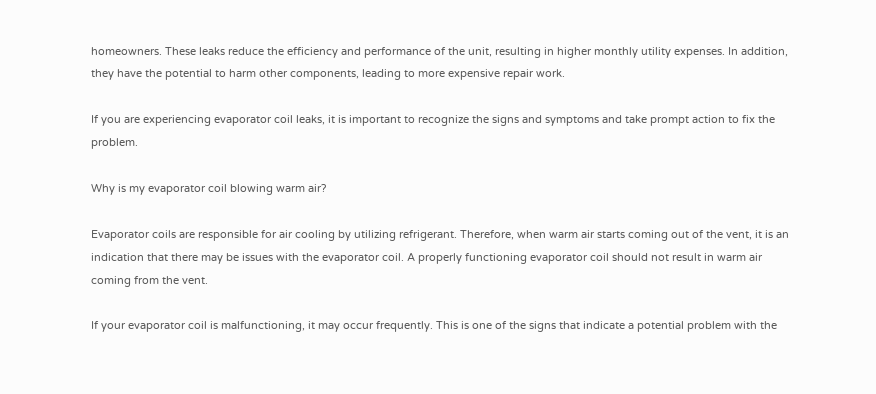homeowners. These leaks reduce the efficiency and performance of the unit, resulting in higher monthly utility expenses. In addition, they have the potential to harm other components, leading to more expensive repair work.

If you are experiencing evaporator coil leaks, it is important to recognize the signs and symptoms and take prompt action to fix the problem.

Why is my evaporator coil blowing warm air?

Evaporator coils are responsible for air cooling by utilizing refrigerant. Therefore, when warm air starts coming out of the vent, it is an indication that there may be issues with the evaporator coil. A properly functioning evaporator coil should not result in warm air coming from the vent.

If your evaporator coil is malfunctioning, it may occur frequently. This is one of the signs that indicate a potential problem with the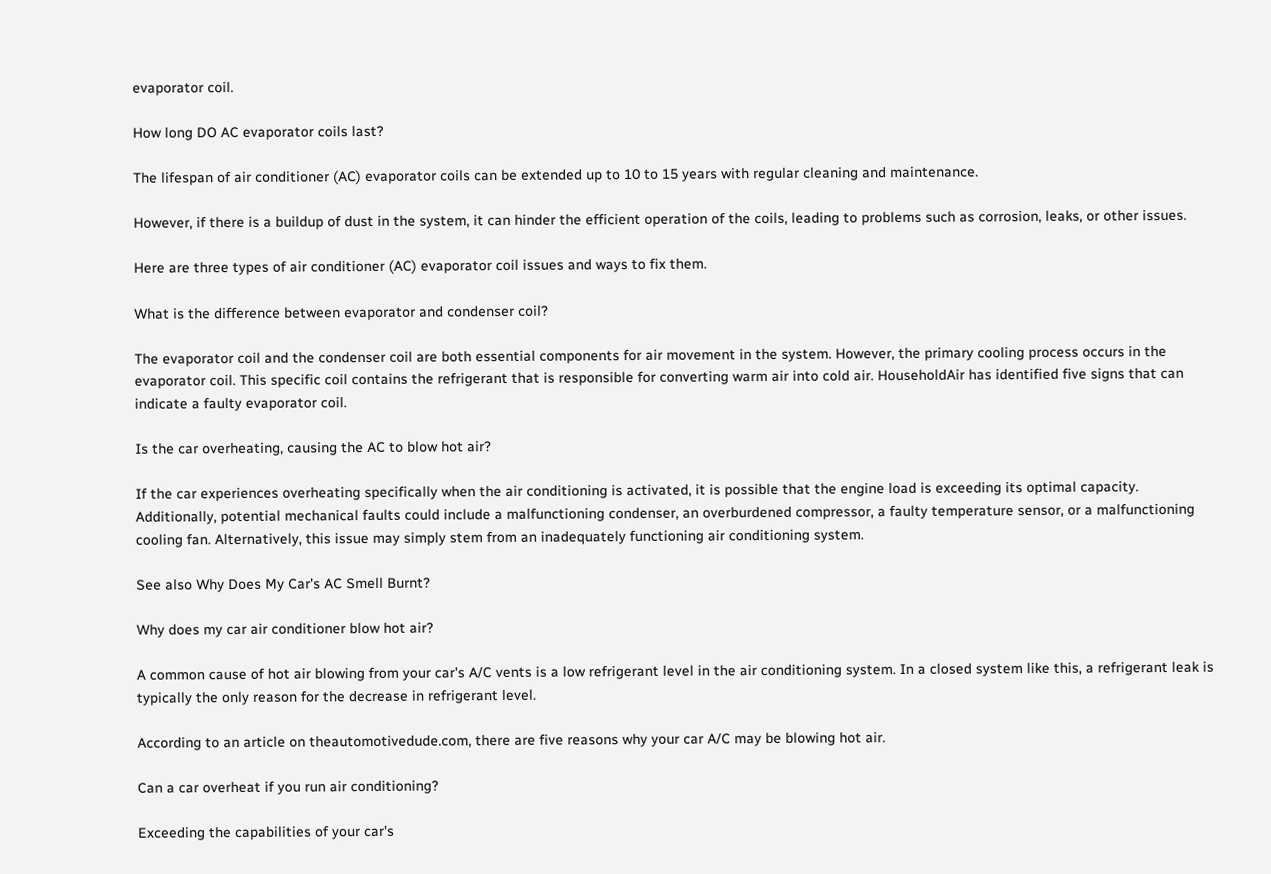evaporator coil.

How long DO AC evaporator coils last?

The lifespan of air conditioner (AC) evaporator coils can be extended up to 10 to 15 years with regular cleaning and maintenance.

However, if there is a buildup of dust in the system, it can hinder the efficient operation of the coils, leading to problems such as corrosion, leaks, or other issues.

Here are three types of air conditioner (AC) evaporator coil issues and ways to fix them.

What is the difference between evaporator and condenser coil?

The evaporator coil and the condenser coil are both essential components for air movement in the system. However, the primary cooling process occurs in the evaporator coil. This specific coil contains the refrigerant that is responsible for converting warm air into cold air. HouseholdAir has identified five signs that can indicate a faulty evaporator coil.

Is the car overheating, causing the AC to blow hot air?

If the car experiences overheating specifically when the air conditioning is activated, it is possible that the engine load is exceeding its optimal capacity. Additionally, potential mechanical faults could include a malfunctioning condenser, an overburdened compressor, a faulty temperature sensor, or a malfunctioning cooling fan. Alternatively, this issue may simply stem from an inadequately functioning air conditioning system.

See also Why Does My Car's AC Smell Burnt?

Why does my car air conditioner blow hot air?

A common cause of hot air blowing from your car's A/C vents is a low refrigerant level in the air conditioning system. In a closed system like this, a refrigerant leak is typically the only reason for the decrease in refrigerant level.

According to an article on theautomotivedude.com, there are five reasons why your car A/C may be blowing hot air.

Can a car overheat if you run air conditioning?

Exceeding the capabilities of your car's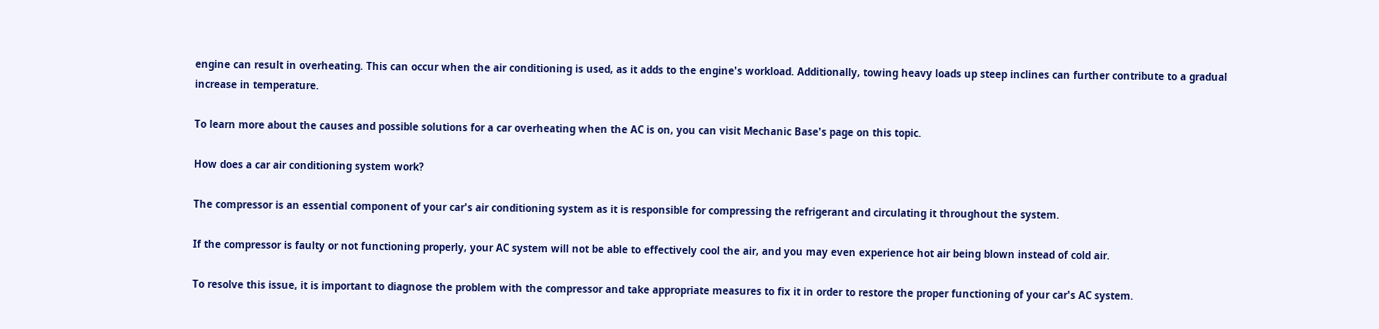engine can result in overheating. This can occur when the air conditioning is used, as it adds to the engine's workload. Additionally, towing heavy loads up steep inclines can further contribute to a gradual increase in temperature.

To learn more about the causes and possible solutions for a car overheating when the AC is on, you can visit Mechanic Base's page on this topic.

How does a car air conditioning system work?

The compressor is an essential component of your car's air conditioning system as it is responsible for compressing the refrigerant and circulating it throughout the system.

If the compressor is faulty or not functioning properly, your AC system will not be able to effectively cool the air, and you may even experience hot air being blown instead of cold air.

To resolve this issue, it is important to diagnose the problem with the compressor and take appropriate measures to fix it in order to restore the proper functioning of your car's AC system.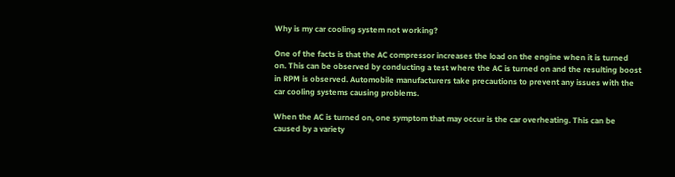Why is my car cooling system not working?

One of the facts is that the AC compressor increases the load on the engine when it is turned on. This can be observed by conducting a test where the AC is turned on and the resulting boost in RPM is observed. Automobile manufacturers take precautions to prevent any issues with the car cooling systems causing problems.

When the AC is turned on, one symptom that may occur is the car overheating. This can be caused by a variety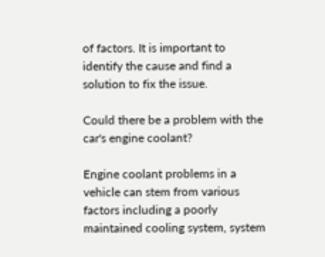of factors. It is important to identify the cause and find a solution to fix the issue.

Could there be a problem with the car's engine coolant?

Engine coolant problems in a vehicle can stem from various factors including a poorly maintained cooling system, system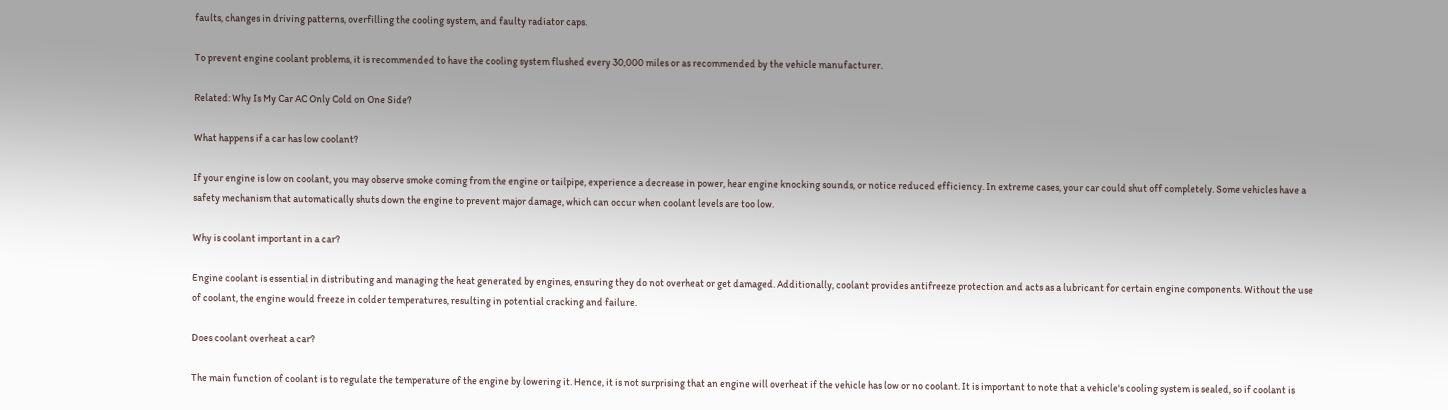faults, changes in driving patterns, overfilling the cooling system, and faulty radiator caps.

To prevent engine coolant problems, it is recommended to have the cooling system flushed every 30,000 miles or as recommended by the vehicle manufacturer.

Related: Why Is My Car AC Only Cold on One Side?

What happens if a car has low coolant?

If your engine is low on coolant, you may observe smoke coming from the engine or tailpipe, experience a decrease in power, hear engine knocking sounds, or notice reduced efficiency. In extreme cases, your car could shut off completely. Some vehicles have a safety mechanism that automatically shuts down the engine to prevent major damage, which can occur when coolant levels are too low.

Why is coolant important in a car?

Engine coolant is essential in distributing and managing the heat generated by engines, ensuring they do not overheat or get damaged. Additionally, coolant provides antifreeze protection and acts as a lubricant for certain engine components. Without the use of coolant, the engine would freeze in colder temperatures, resulting in potential cracking and failure.

Does coolant overheat a car?

The main function of coolant is to regulate the temperature of the engine by lowering it. Hence, it is not surprising that an engine will overheat if the vehicle has low or no coolant. It is important to note that a vehicle's cooling system is sealed, so if coolant is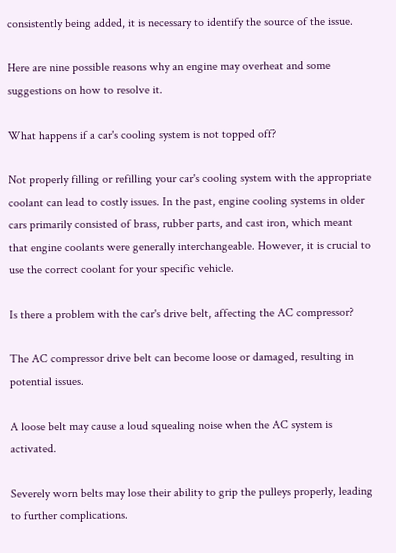consistently being added, it is necessary to identify the source of the issue.

Here are nine possible reasons why an engine may overheat and some suggestions on how to resolve it.

What happens if a car's cooling system is not topped off?

Not properly filling or refilling your car's cooling system with the appropriate coolant can lead to costly issues. In the past, engine cooling systems in older cars primarily consisted of brass, rubber parts, and cast iron, which meant that engine coolants were generally interchangeable. However, it is crucial to use the correct coolant for your specific vehicle.

Is there a problem with the car's drive belt, affecting the AC compressor?

The AC compressor drive belt can become loose or damaged, resulting in potential issues.

A loose belt may cause a loud squealing noise when the AC system is activated.

Severely worn belts may lose their ability to grip the pulleys properly, leading to further complications.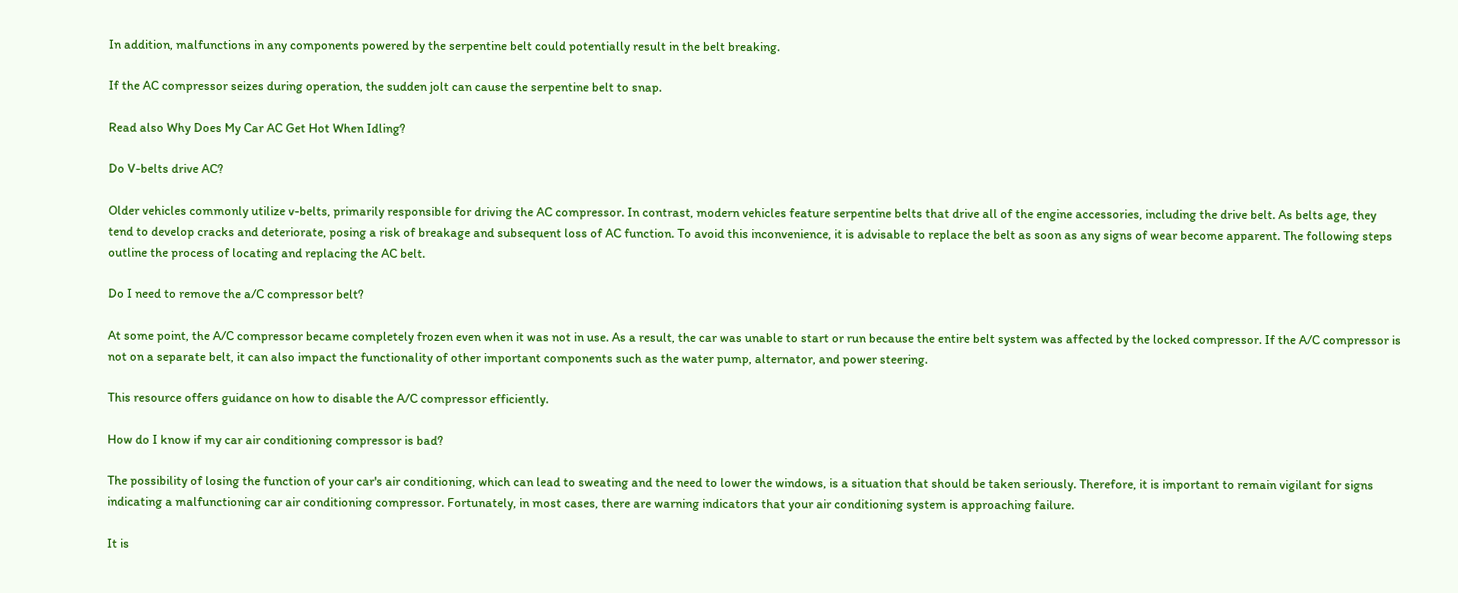In addition, malfunctions in any components powered by the serpentine belt could potentially result in the belt breaking.

If the AC compressor seizes during operation, the sudden jolt can cause the serpentine belt to snap.

Read also Why Does My Car AC Get Hot When Idling?

Do V-belts drive AC?

Older vehicles commonly utilize v-belts, primarily responsible for driving the AC compressor. In contrast, modern vehicles feature serpentine belts that drive all of the engine accessories, including the drive belt. As belts age, they tend to develop cracks and deteriorate, posing a risk of breakage and subsequent loss of AC function. To avoid this inconvenience, it is advisable to replace the belt as soon as any signs of wear become apparent. The following steps outline the process of locating and replacing the AC belt.

Do I need to remove the a/C compressor belt?

At some point, the A/C compressor became completely frozen even when it was not in use. As a result, the car was unable to start or run because the entire belt system was affected by the locked compressor. If the A/C compressor is not on a separate belt, it can also impact the functionality of other important components such as the water pump, alternator, and power steering.

This resource offers guidance on how to disable the A/C compressor efficiently.

How do I know if my car air conditioning compressor is bad?

The possibility of losing the function of your car's air conditioning, which can lead to sweating and the need to lower the windows, is a situation that should be taken seriously. Therefore, it is important to remain vigilant for signs indicating a malfunctioning car air conditioning compressor. Fortunately, in most cases, there are warning indicators that your air conditioning system is approaching failure.

It is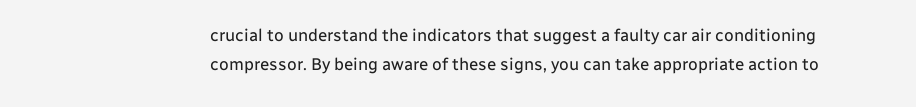crucial to understand the indicators that suggest a faulty car air conditioning compressor. By being aware of these signs, you can take appropriate action to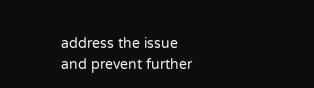address the issue and prevent further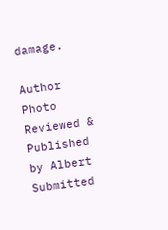damage.

Author Photo
Reviewed & Published by Albert
Submitted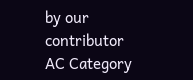by our contributor
AC Category